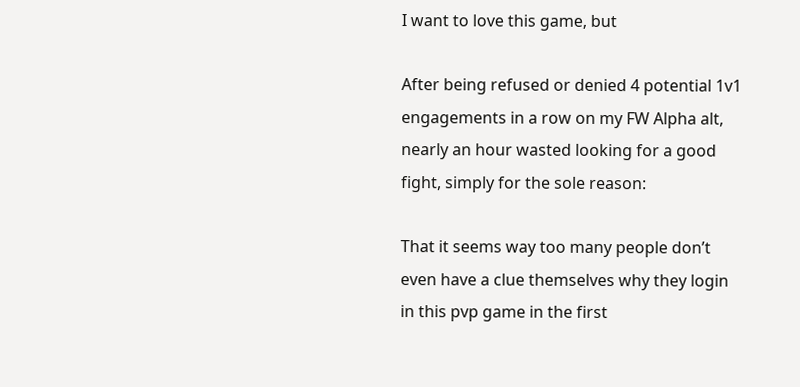I want to love this game, but

After being refused or denied 4 potential 1v1 engagements in a row on my FW Alpha alt, nearly an hour wasted looking for a good fight, simply for the sole reason:

That it seems way too many people don’t even have a clue themselves why they login in this pvp game in the first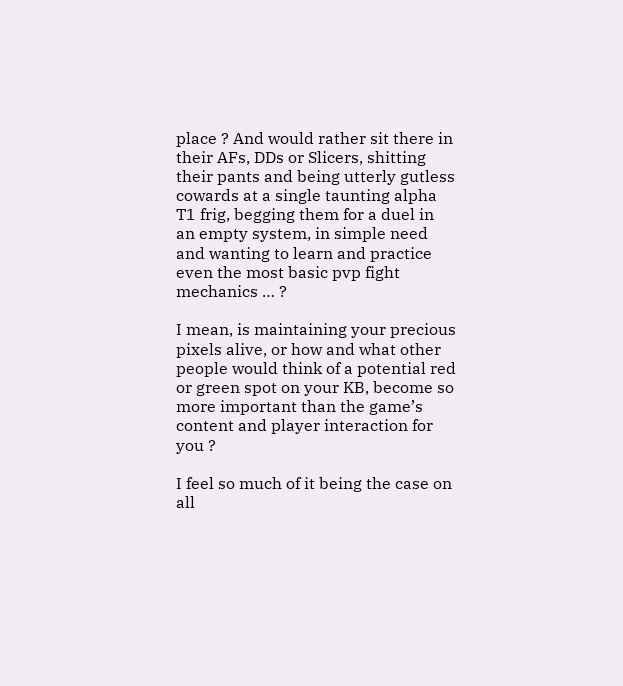place ? And would rather sit there in their AFs, DDs or Slicers, shitting their pants and being utterly gutless cowards at a single taunting alpha T1 frig, begging them for a duel in an empty system, in simple need and wanting to learn and practice even the most basic pvp fight mechanics … ?

I mean, is maintaining your precious pixels alive, or how and what other people would think of a potential red or green spot on your KB, become so more important than the game’s content and player interaction for you ?

I feel so much of it being the case on all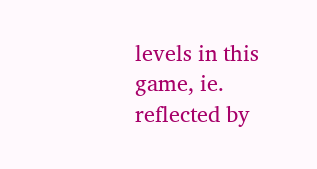levels in this game, ie. reflected by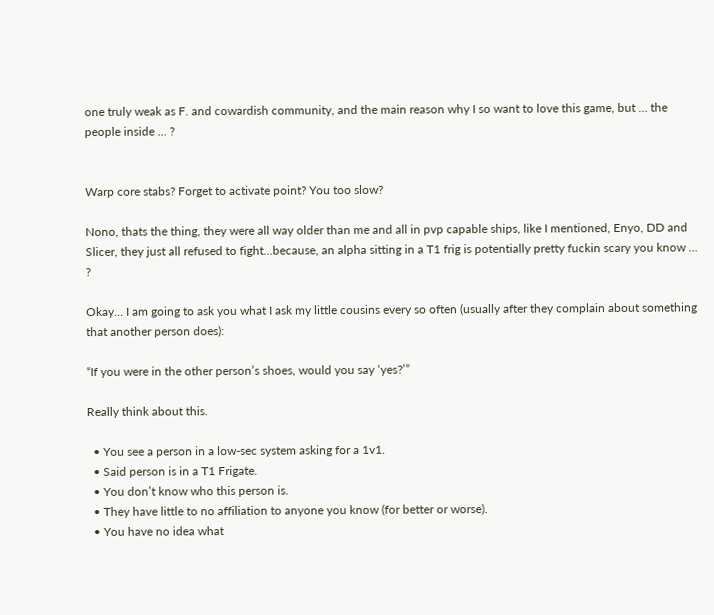one truly weak as F. and cowardish community, and the main reason why I so want to love this game, but … the people inside … ?


Warp core stabs? Forget to activate point? You too slow?

Nono, thats the thing, they were all way older than me and all in pvp capable ships, like I mentioned, Enyo, DD and Slicer, they just all refused to fight…because, an alpha sitting in a T1 frig is potentially pretty fuckin scary you know … ?

Okay… I am going to ask you what I ask my little cousins every so often (usually after they complain about something that another person does):

“If you were in the other person’s shoes, would you say ‘yes?’”

Really think about this.

  • You see a person in a low-sec system asking for a 1v1.
  • Said person is in a T1 Frigate.
  • You don’t know who this person is.
  • They have little to no affiliation to anyone you know (for better or worse).
  • You have no idea what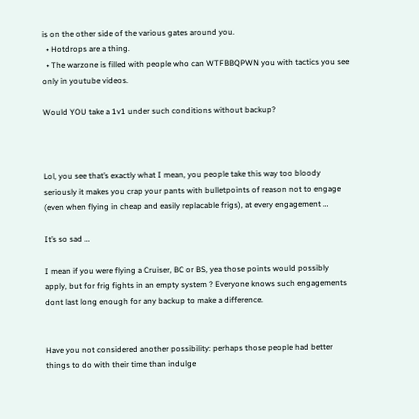is on the other side of the various gates around you.
  • Hotdrops are a thing.
  • The warzone is filled with people who can WTFBBQPWN you with tactics you see only in youtube videos.

Would YOU take a 1v1 under such conditions without backup?



Lol, you see that’s exactly what I mean, you people take this way too bloody seriously it makes you crap your pants with bulletpoints of reason not to engage (even when flying in cheap and easily replacable frigs), at every engagement …

It’s so sad …

I mean if you were flying a Cruiser, BC or BS, yea those points would possibly apply, but for frig fights in an empty system ? Everyone knows such engagements dont last long enough for any backup to make a difference.


Have you not considered another possibility: perhaps those people had better things to do with their time than indulge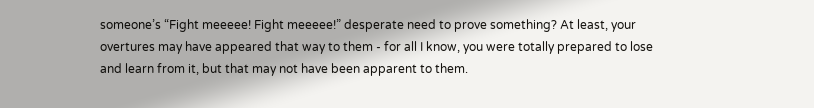someone’s “Fight meeeee! Fight meeeee!” desperate need to prove something? At least, your overtures may have appeared that way to them - for all I know, you were totally prepared to lose and learn from it, but that may not have been apparent to them.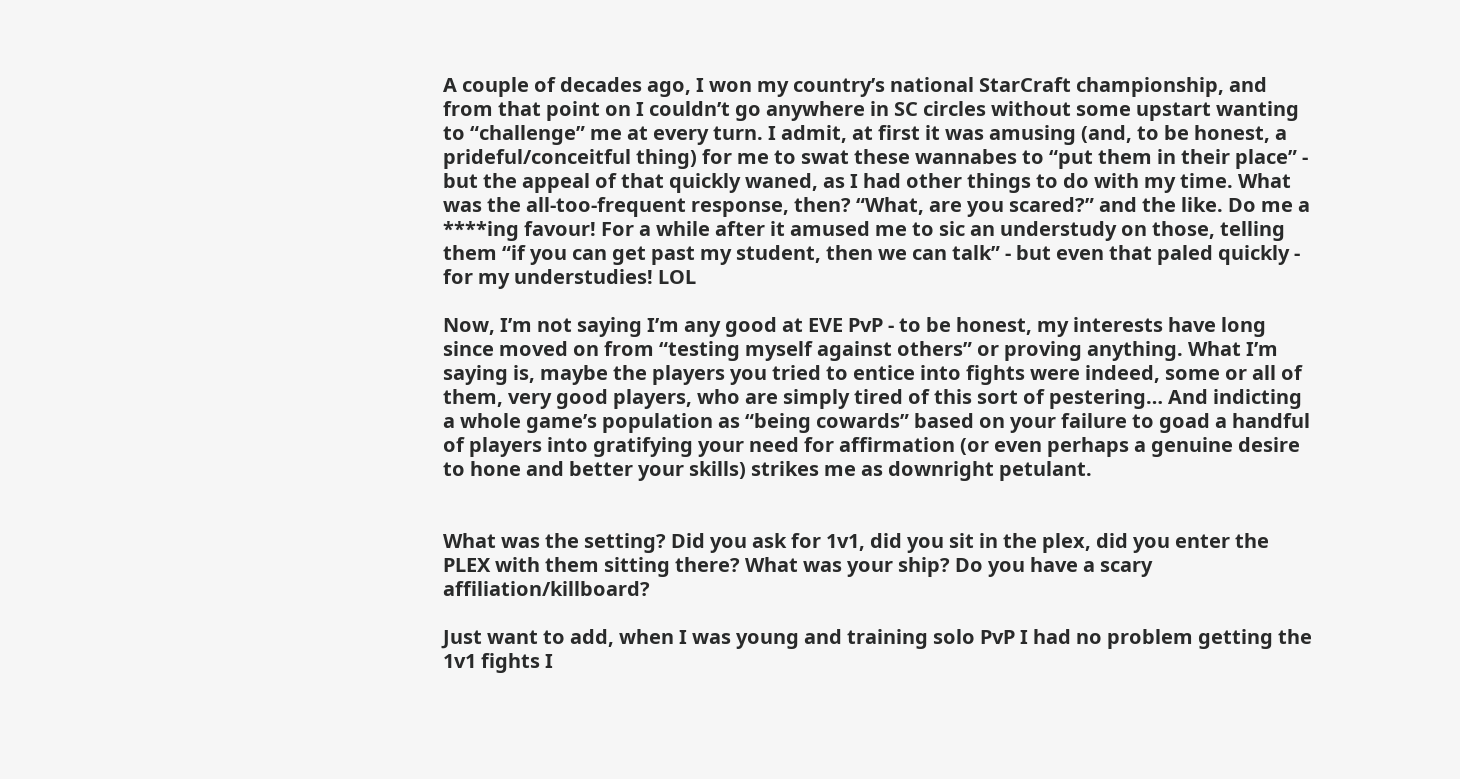A couple of decades ago, I won my country’s national StarCraft championship, and from that point on I couldn’t go anywhere in SC circles without some upstart wanting to “challenge” me at every turn. I admit, at first it was amusing (and, to be honest, a prideful/conceitful thing) for me to swat these wannabes to “put them in their place” - but the appeal of that quickly waned, as I had other things to do with my time. What was the all-too-frequent response, then? “What, are you scared?” and the like. Do me a ****ing favour! For a while after it amused me to sic an understudy on those, telling them “if you can get past my student, then we can talk” - but even that paled quickly - for my understudies! LOL

Now, I’m not saying I’m any good at EVE PvP - to be honest, my interests have long since moved on from “testing myself against others” or proving anything. What I’m saying is, maybe the players you tried to entice into fights were indeed, some or all of them, very good players, who are simply tired of this sort of pestering… And indicting a whole game’s population as “being cowards” based on your failure to goad a handful of players into gratifying your need for affirmation (or even perhaps a genuine desire to hone and better your skills) strikes me as downright petulant.


What was the setting? Did you ask for 1v1, did you sit in the plex, did you enter the PLEX with them sitting there? What was your ship? Do you have a scary affiliation/killboard?

Just want to add, when I was young and training solo PvP I had no problem getting the 1v1 fights I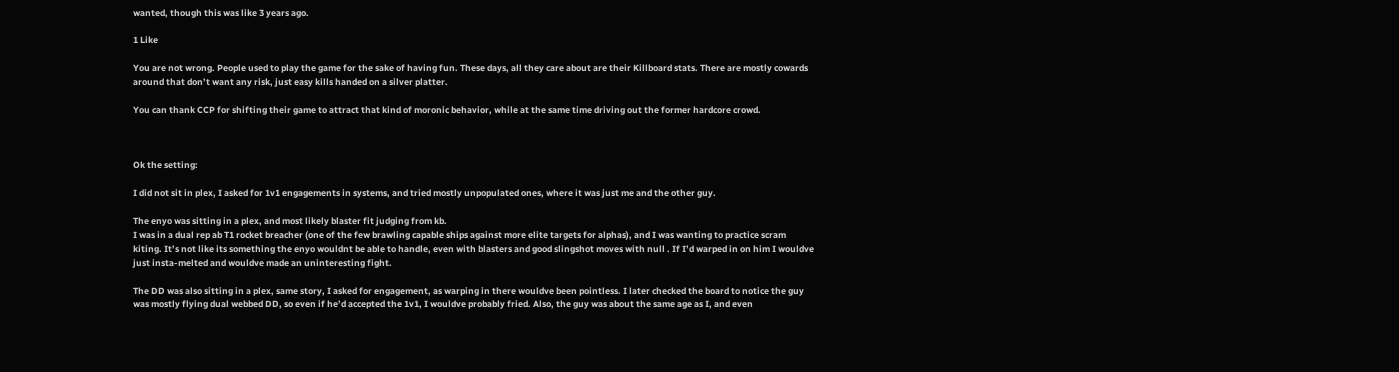wanted, though this was like 3 years ago.

1 Like

You are not wrong. People used to play the game for the sake of having fun. These days, all they care about are their Killboard stats. There are mostly cowards around that don’t want any risk, just easy kills handed on a silver platter.

You can thank CCP for shifting their game to attract that kind of moronic behavior, while at the same time driving out the former hardcore crowd.



Ok the setting:

I did not sit in plex, I asked for 1v1 engagements in systems, and tried mostly unpopulated ones, where it was just me and the other guy.

The enyo was sitting in a plex, and most likely blaster fit judging from kb.
I was in a dual rep ab T1 rocket breacher (one of the few brawling capable ships against more elite targets for alphas), and I was wanting to practice scram kiting. It’s not like its something the enyo wouldnt be able to handle, even with blasters and good slingshot moves with null . If I’d warped in on him I wouldve just insta-melted and wouldve made an uninteresting fight.

The DD was also sitting in a plex, same story, I asked for engagement, as warping in there wouldve been pointless. I later checked the board to notice the guy was mostly flying dual webbed DD, so even if he’d accepted the 1v1, I wouldve probably fried. Also, the guy was about the same age as I, and even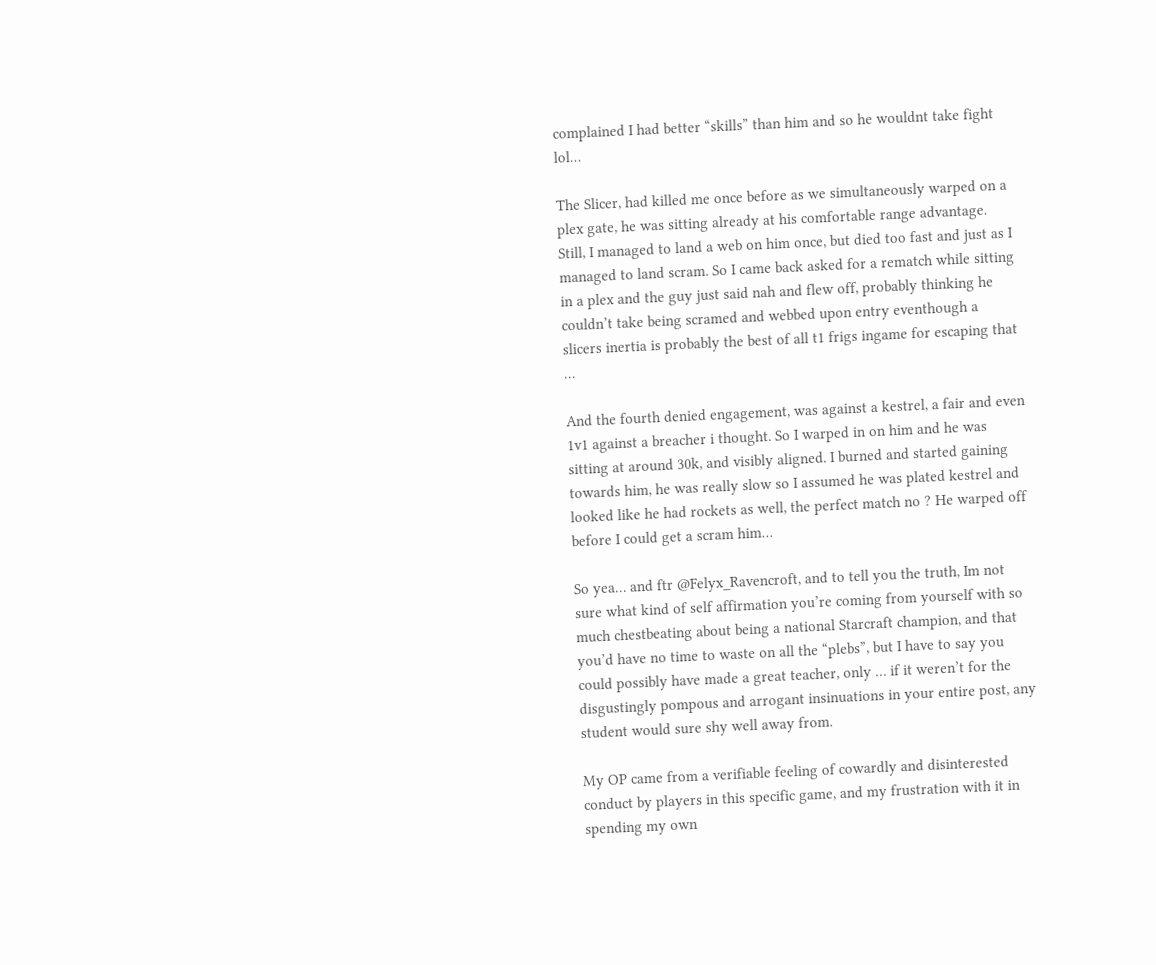complained I had better “skills” than him and so he wouldnt take fight lol…

The Slicer, had killed me once before as we simultaneously warped on a plex gate, he was sitting already at his comfortable range advantage. Still, I managed to land a web on him once, but died too fast and just as I managed to land scram. So I came back asked for a rematch while sitting in a plex and the guy just said nah and flew off, probably thinking he couldn’t take being scramed and webbed upon entry eventhough a slicers inertia is probably the best of all t1 frigs ingame for escaping that …

And the fourth denied engagement, was against a kestrel, a fair and even 1v1 against a breacher i thought. So I warped in on him and he was sitting at around 30k, and visibly aligned. I burned and started gaining towards him, he was really slow so I assumed he was plated kestrel and looked like he had rockets as well, the perfect match no ? He warped off before I could get a scram him…

So yea… and ftr @Felyx_Ravencroft, and to tell you the truth, Im not sure what kind of self affirmation you’re coming from yourself with so much chestbeating about being a national Starcraft champion, and that you’d have no time to waste on all the “plebs”, but I have to say you could possibly have made a great teacher, only … if it weren’t for the disgustingly pompous and arrogant insinuations in your entire post, any student would sure shy well away from.

My OP came from a verifiable feeling of cowardly and disinterested conduct by players in this specific game, and my frustration with it in spending my own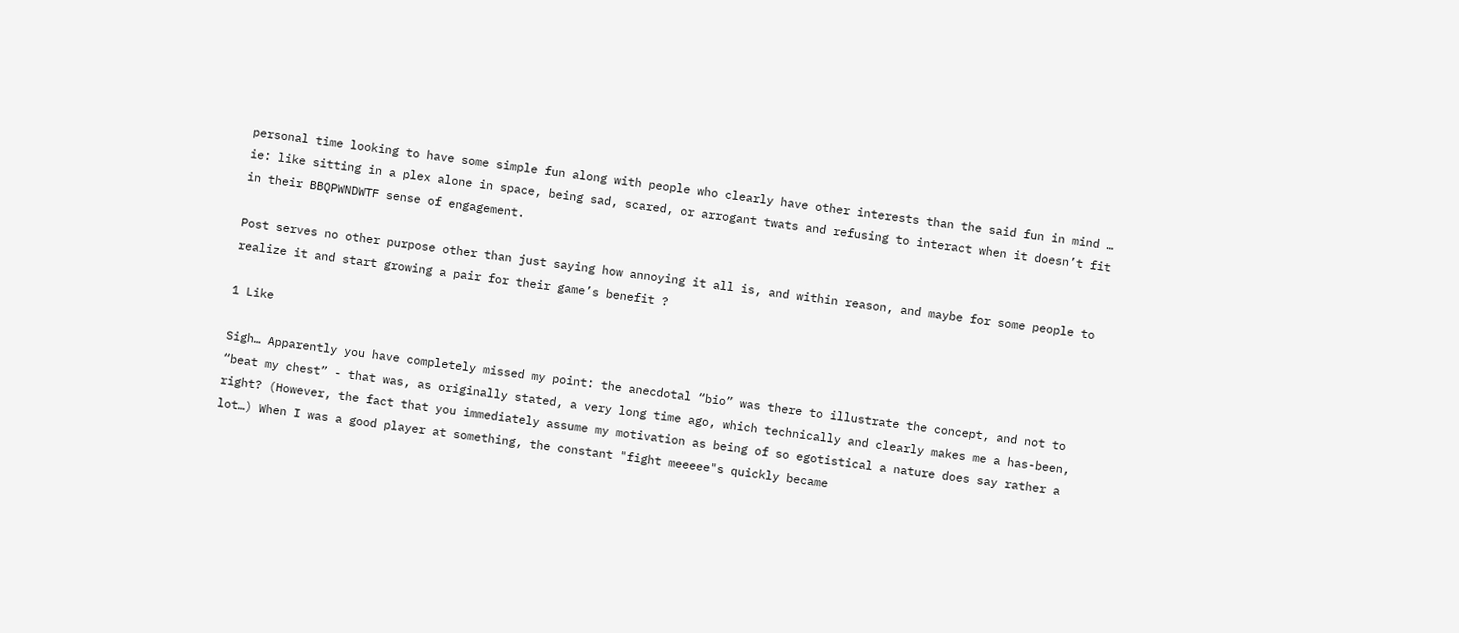personal time looking to have some simple fun along with people who clearly have other interests than the said fun in mind … ie: like sitting in a plex alone in space, being sad, scared, or arrogant twats and refusing to interact when it doesn’t fit in their BBQPWNDWTF sense of engagement.

Post serves no other purpose other than just saying how annoying it all is, and within reason, and maybe for some people to realize it and start growing a pair for their game’s benefit ?

1 Like

Sigh… Apparently you have completely missed my point: the anecdotal “bio” was there to illustrate the concept, and not to “beat my chest” - that was, as originally stated, a very long time ago, which technically and clearly makes me a has-been, right? (However, the fact that you immediately assume my motivation as being of so egotistical a nature does say rather a lot…) When I was a good player at something, the constant "fight meeeee"s quickly became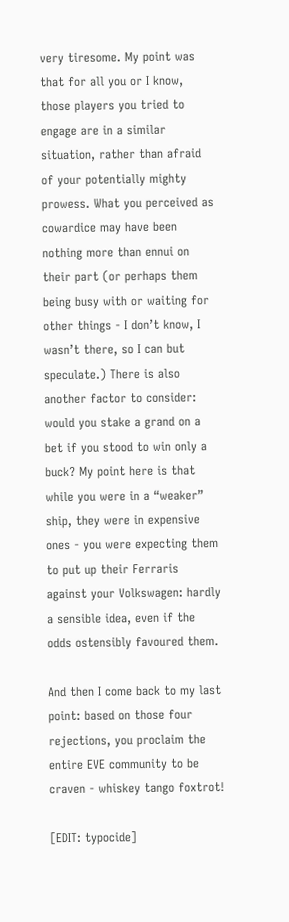very tiresome. My point was that for all you or I know, those players you tried to engage are in a similar situation, rather than afraid of your potentially mighty prowess. What you perceived as cowardice may have been nothing more than ennui on their part (or perhaps them being busy with or waiting for other things - I don’t know, I wasn’t there, so I can but speculate.) There is also another factor to consider: would you stake a grand on a bet if you stood to win only a buck? My point here is that while you were in a “weaker” ship, they were in expensive ones - you were expecting them to put up their Ferraris against your Volkswagen: hardly a sensible idea, even if the odds ostensibly favoured them.

And then I come back to my last point: based on those four rejections, you proclaim the entire EVE community to be craven - whiskey tango foxtrot!

[EDIT: typocide]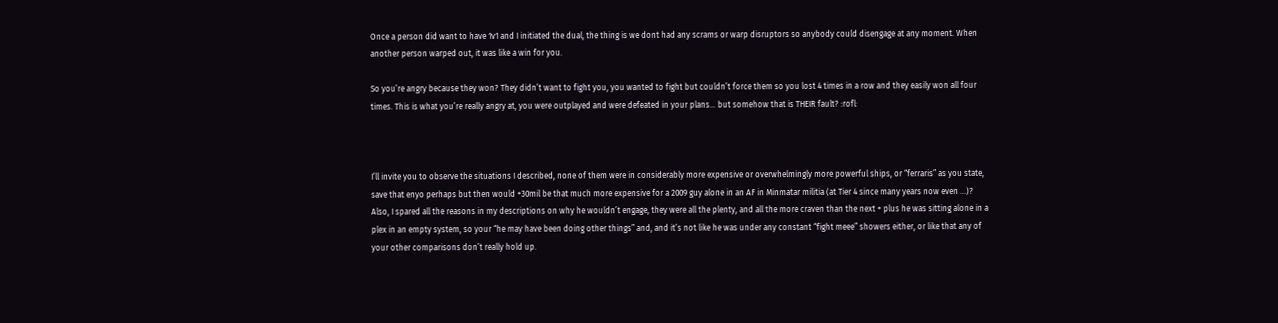Once a person did want to have 1v1 and I initiated the dual, the thing is we dont had any scrams or warp disruptors so anybody could disengage at any moment. When another person warped out, it was like a win for you.

So you’re angry because they won? They didn’t want to fight you, you wanted to fight but couldn’t force them so you lost 4 times in a row and they easily won all four times. This is what you’re really angry at, you were outplayed and were defeated in your plans… but somehow that is THEIR fault? :rofl:



I’ll invite you to observe the situations I described, none of them were in considerably more expensive or overwhelmingly more powerful ships, or “ferraris” as you state, save that enyo perhaps but then would +30mil be that much more expensive for a 2009 guy alone in an AF in Minmatar militia (at Tier 4 since many years now even …)?
Also, I spared all the reasons in my descriptions on why he wouldn’t engage, they were all the plenty, and all the more craven than the next + plus he was sitting alone in a plex in an empty system, so your “he may have been doing other things” and, and it’s not like he was under any constant “fight meee” showers either, or like that any of your other comparisons don’t really hold up.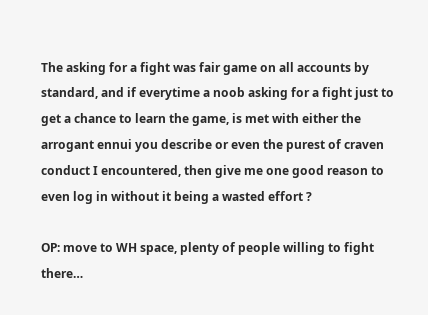The asking for a fight was fair game on all accounts by standard, and if everytime a noob asking for a fight just to get a chance to learn the game, is met with either the arrogant ennui you describe or even the purest of craven conduct I encountered, then give me one good reason to even log in without it being a wasted effort ?

OP: move to WH space, plenty of people willing to fight there…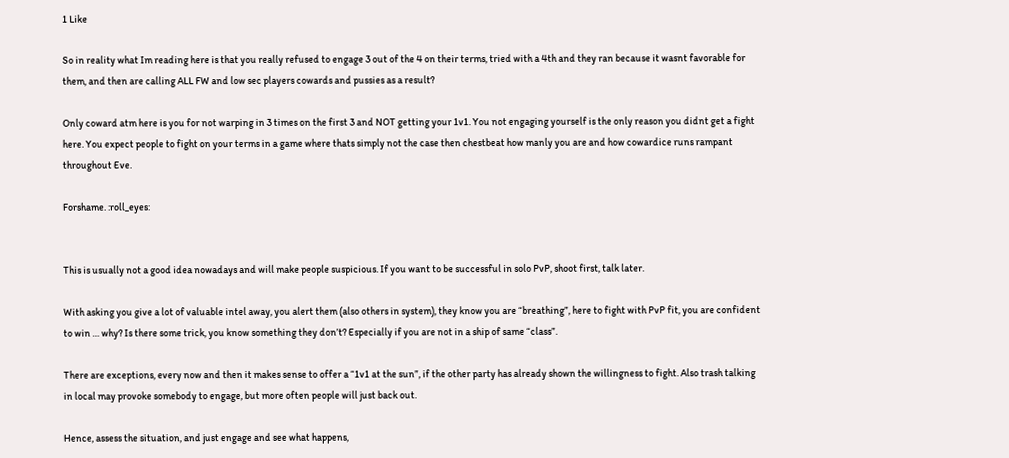1 Like

So in reality what Im reading here is that you really refused to engage 3 out of the 4 on their terms, tried with a 4th and they ran because it wasnt favorable for them, and then are calling ALL FW and low sec players cowards and pussies as a result?

Only coward atm here is you for not warping in 3 times on the first 3 and NOT getting your 1v1. You not engaging yourself is the only reason you didnt get a fight here. You expect people to fight on your terms in a game where thats simply not the case then chestbeat how manly you are and how cowardice runs rampant throughout Eve.

Forshame. :roll_eyes:


This is usually not a good idea nowadays and will make people suspicious. If you want to be successful in solo PvP, shoot first, talk later.

With asking you give a lot of valuable intel away, you alert them (also others in system), they know you are “breathing”, here to fight with PvP fit, you are confident to win … why? Is there some trick, you know something they don’t? Especially if you are not in a ship of same “class”.

There are exceptions, every now and then it makes sense to offer a “1v1 at the sun”, if the other party has already shown the willingness to fight. Also trash talking in local may provoke somebody to engage, but more often people will just back out.

Hence, assess the situation, and just engage and see what happens,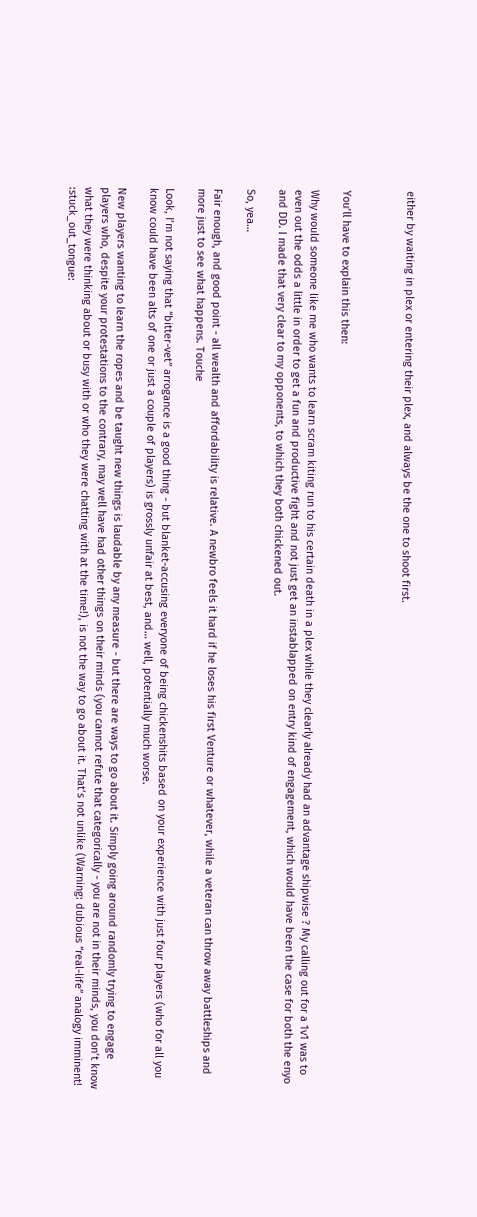either by waiting in plex or entering their plex, and always be the one to shoot first.



You’ll have to explain this then:

Why would someone like me who wants to learn scram kiting run to his certain death in a plex while they clearly already had an advantage shipwise ? My calling out for a 1v1 was to even out the odds a little in order to get a fun and productive fight and not just get an instablapped on entry kind of engagement, which would have been the case for both the enyo and DD. I made that very clear to my opponents, to which they both chickened out.

So, yea…

Fair enough, and good point - all wealth and affordability is relative. A newbro feels it hard if he loses his first Venture or whatever, while a veteran can throw away battleships and more just to see what happens. Touche

Look, I’m not saying that “bitter-vet” arrogance is a good thing - but blanket-accusing everyone of being chickenshits based on your experience with just four players (who for all you know could have been alts of one or just a couple of players) is grossly unfair at best, and… well, potentially much worse.

New players wanting to learn the ropes and be taught new things is laudable by any measure - but there are ways to go about it. Simply going around randomly trying to engage players who, despite your protestations to the contrary, may well have had other things on their minds (you cannot refute that categorically - you are not in their minds, you don’t know what they were thinking about or busy with or who they were chatting with at the time!), is not the way to go about it. That’s not unlike (Warning: dubious “real-life” analogy imminent! :stuck_out_tongue: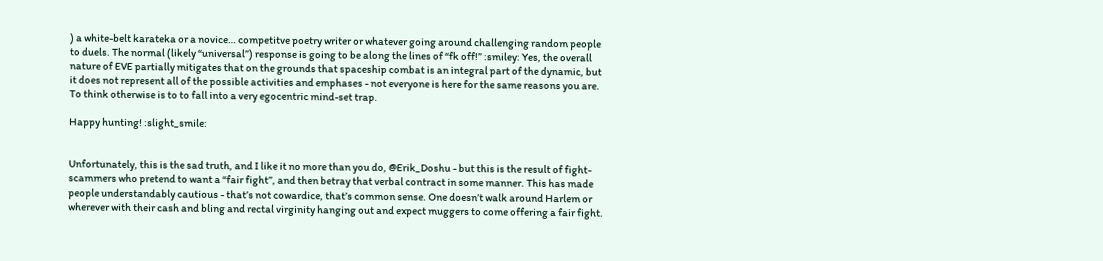) a white-belt karateka or a novice… competitve poetry writer or whatever going around challenging random people to duels. The normal (likely “universal”) response is going to be along the lines of “fk off!” :smiley: Yes, the overall nature of EVE partially mitigates that on the grounds that spaceship combat is an integral part of the dynamic, but it does not represent all of the possible activities and emphases - not everyone is here for the same reasons you are. To think otherwise is to to fall into a very egocentric mind-set trap.

Happy hunting! :slight_smile:


Unfortunately, this is the sad truth, and I like it no more than you do, @Erik_Doshu - but this is the result of fight-scammers who pretend to want a “fair fight”, and then betray that verbal contract in some manner. This has made people understandably cautious - that’s not cowardice, that’s common sense. One doesn’t walk around Harlem or wherever with their cash and bling and rectal virginity hanging out and expect muggers to come offering a fair fight.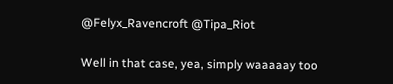@Felyx_Ravencroft @Tipa_Riot

Well in that case, yea, simply waaaaay too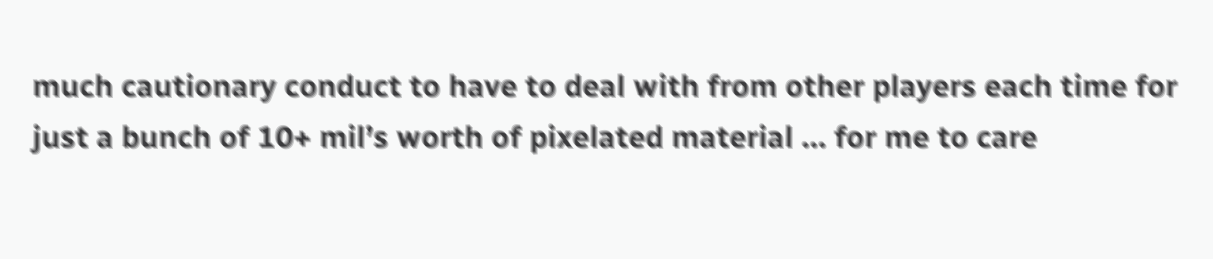much cautionary conduct to have to deal with from other players each time for just a bunch of 10+ mil’s worth of pixelated material … for me to care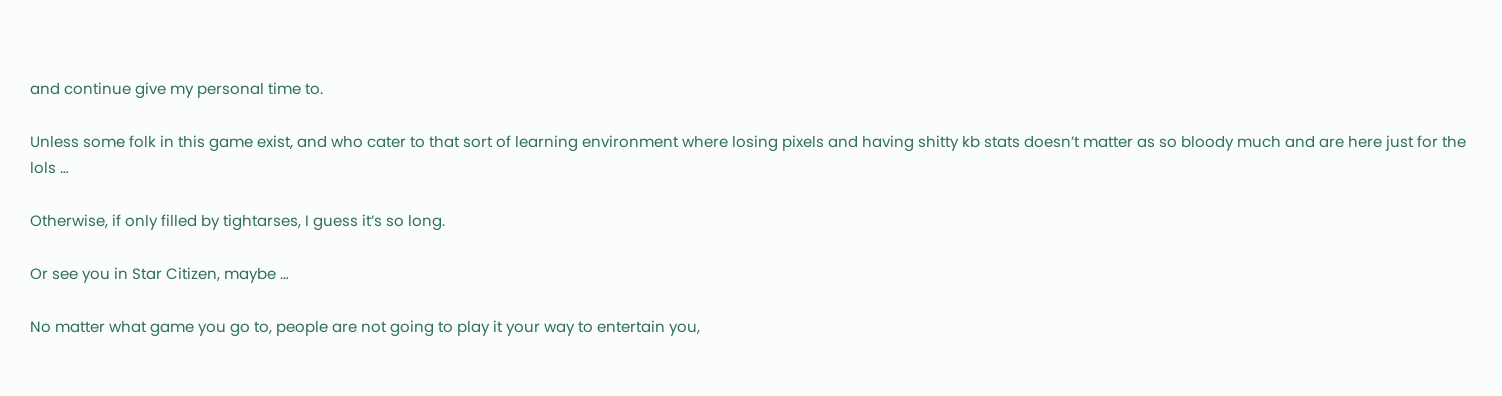and continue give my personal time to.

Unless some folk in this game exist, and who cater to that sort of learning environment where losing pixels and having shitty kb stats doesn’t matter as so bloody much and are here just for the lols …

Otherwise, if only filled by tightarses, I guess it’s so long.

Or see you in Star Citizen, maybe …

No matter what game you go to, people are not going to play it your way to entertain you,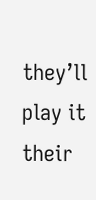they’ll play it their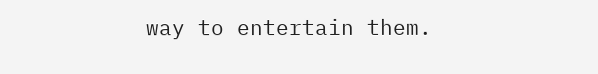way to entertain them.